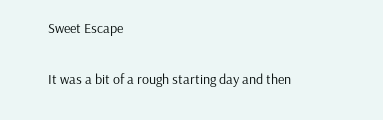Sweet Escape

It was a bit of a rough starting day and then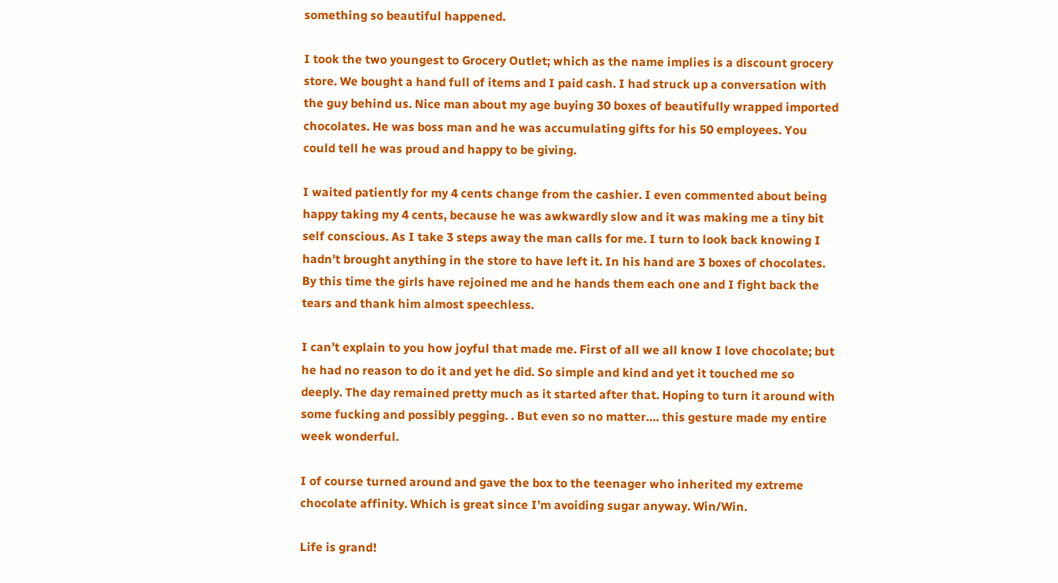something so beautiful happened.

I took the two youngest to Grocery Outlet; which as the name implies is a discount grocery store. We bought a hand full of items and I paid cash. I had struck up a conversation with the guy behind us. Nice man about my age buying 30 boxes of beautifully wrapped imported chocolates. He was boss man and he was accumulating gifts for his 50 employees. You could tell he was proud and happy to be giving.

I waited patiently for my 4 cents change from the cashier. I even commented about being happy taking my 4 cents, because he was awkwardly slow and it was making me a tiny bit self conscious. As I take 3 steps away the man calls for me. I turn to look back knowing I hadn’t brought anything in the store to have left it. In his hand are 3 boxes of chocolates. By this time the girls have rejoined me and he hands them each one and I fight back the tears and thank him almost speechless.

I can’t explain to you how joyful that made me. First of all we all know I love chocolate; but he had no reason to do it and yet he did. So simple and kind and yet it touched me so deeply. The day remained pretty much as it started after that. Hoping to turn it around with some fucking and possibly pegging. . But even so no matter…. this gesture made my entire week wonderful.

I of course turned around and gave the box to the teenager who inherited my extreme chocolate affinity. Which is great since I’m avoiding sugar anyway. Win/Win.

Life is grand!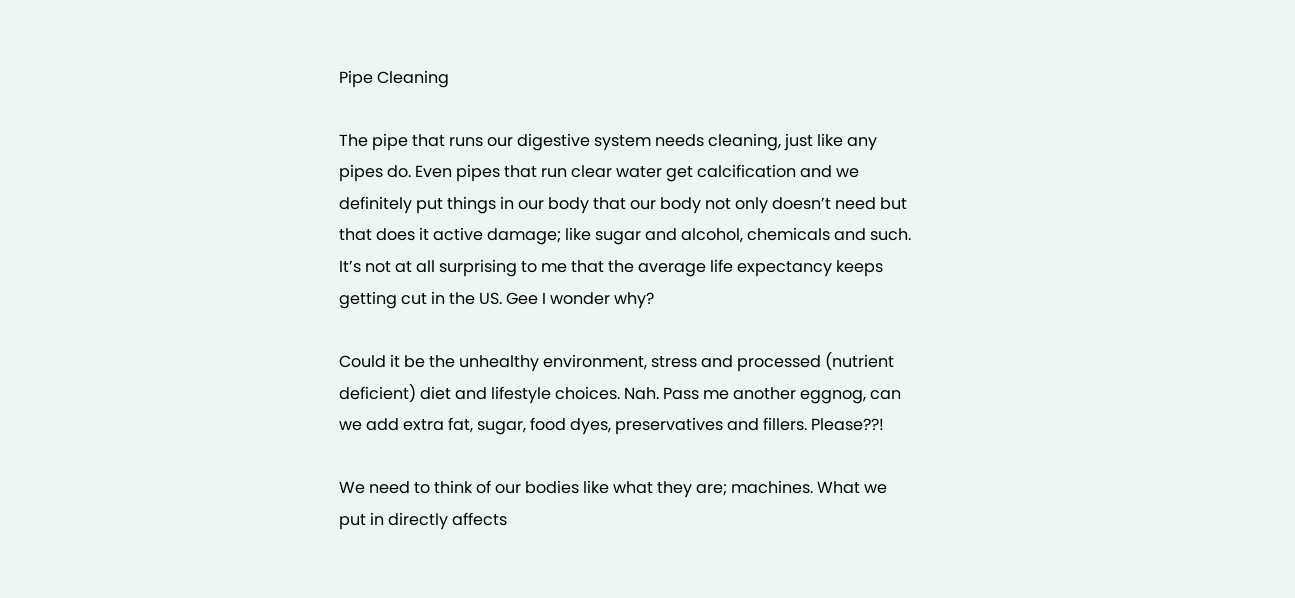Pipe Cleaning

The pipe that runs our digestive system needs cleaning, just like any pipes do. Even pipes that run clear water get calcification and we definitely put things in our body that our body not only doesn’t need but that does it active damage; like sugar and alcohol, chemicals and such. It’s not at all surprising to me that the average life expectancy keeps getting cut in the US. Gee I wonder why?

Could it be the unhealthy environment, stress and processed (nutrient deficient) diet and lifestyle choices. Nah. Pass me another eggnog, can we add extra fat, sugar, food dyes, preservatives and fillers. Please??!

We need to think of our bodies like what they are; machines. What we put in directly affects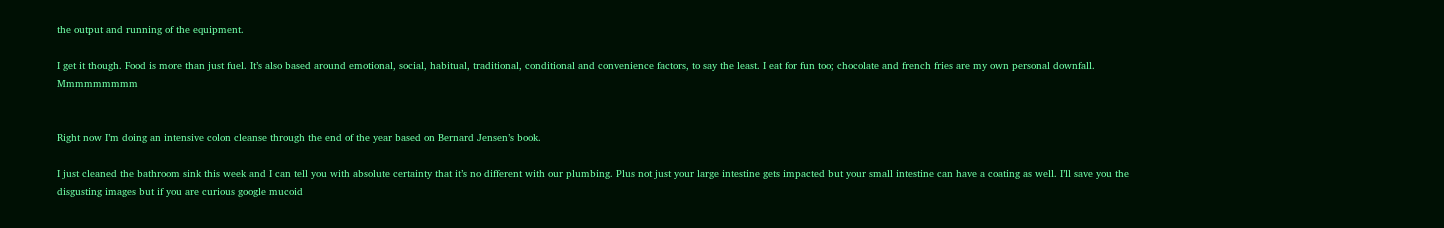the output and running of the equipment.

I get it though. Food is more than just fuel. It’s also based around emotional, social, habitual, traditional, conditional and convenience factors, to say the least. I eat for fun too; chocolate and french fries are my own personal downfall. Mmmmmmmmm


Right now I’m doing an intensive colon cleanse through the end of the year based on Bernard Jensen’s book.

I just cleaned the bathroom sink this week and I can tell you with absolute certainty that it’s no different with our plumbing. Plus not just your large intestine gets impacted but your small intestine can have a coating as well. I’ll save you the disgusting images but if you are curious google mucoid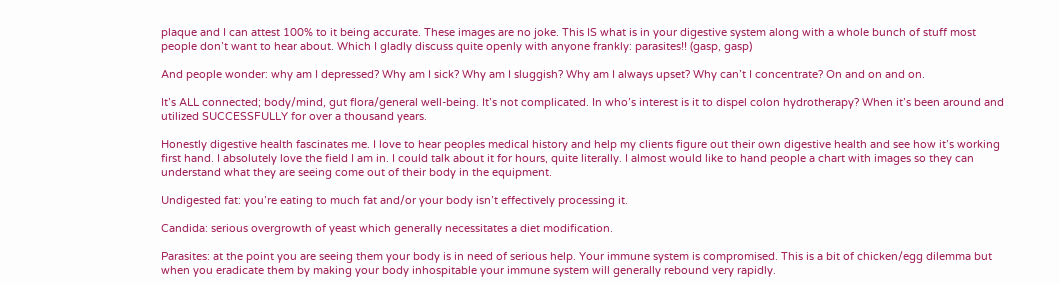plaque and I can attest 100% to it being accurate. These images are no joke. This IS what is in your digestive system along with a whole bunch of stuff most people don’t want to hear about. Which I gladly discuss quite openly with anyone frankly: parasites!! (gasp, gasp)

And people wonder: why am I depressed? Why am I sick? Why am I sluggish? Why am I always upset? Why can’t I concentrate? On and on and on.

It’s ALL connected; body/mind, gut flora/general well-being. It’s not complicated. In who’s interest is it to dispel colon hydrotherapy? When it’s been around and utilized SUCCESSFULLY for over a thousand years.

Honestly digestive health fascinates me. I love to hear peoples medical history and help my clients figure out their own digestive health and see how it’s working first hand. I absolutely love the field I am in. I could talk about it for hours, quite literally. I almost would like to hand people a chart with images so they can understand what they are seeing come out of their body in the equipment.

Undigested fat: you’re eating to much fat and/or your body isn’t effectively processing it.

Candida: serious overgrowth of yeast which generally necessitates a diet modification.

Parasites: at the point you are seeing them your body is in need of serious help. Your immune system is compromised. This is a bit of chicken/egg dilemma but when you eradicate them by making your body inhospitable your immune system will generally rebound very rapidly.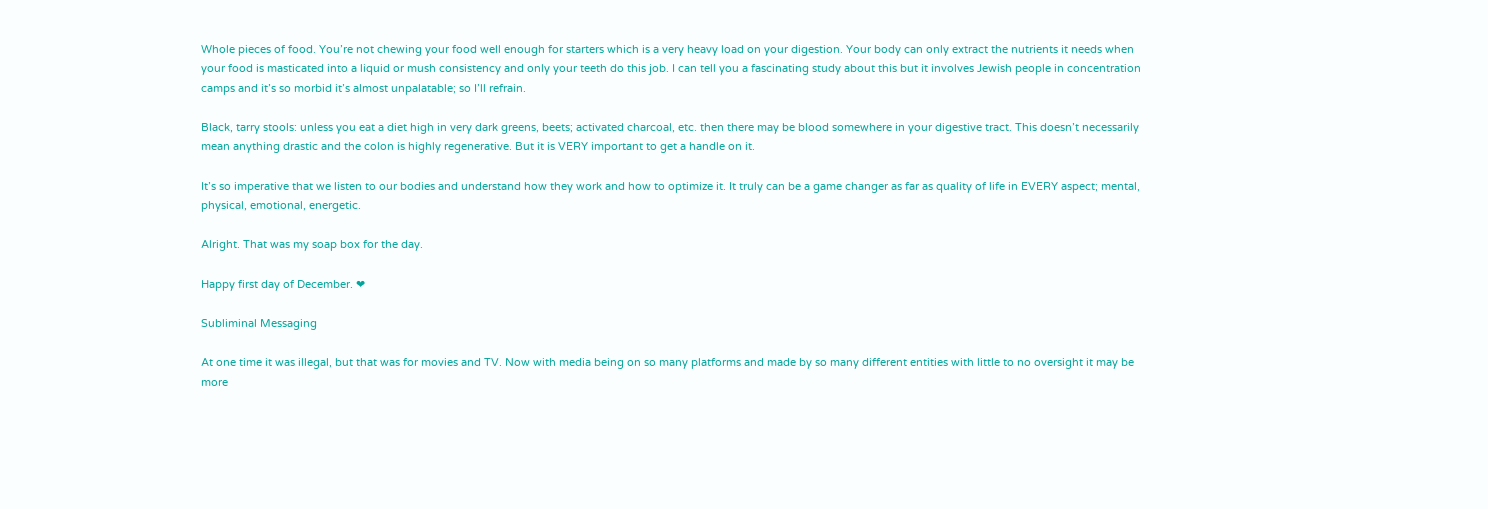Whole pieces of food. You’re not chewing your food well enough for starters which is a very heavy load on your digestion. Your body can only extract the nutrients it needs when your food is masticated into a liquid or mush consistency and only your teeth do this job. I can tell you a fascinating study about this but it involves Jewish people in concentration camps and it’s so morbid it’s almost unpalatable; so I’ll refrain.

Black, tarry stools: unless you eat a diet high in very dark greens, beets; activated charcoal, etc. then there may be blood somewhere in your digestive tract. This doesn’t necessarily mean anything drastic and the colon is highly regenerative. But it is VERY important to get a handle on it.

It’s so imperative that we listen to our bodies and understand how they work and how to optimize it. It truly can be a game changer as far as quality of life in EVERY aspect; mental, physical, emotional, energetic.

Alright. That was my soap box for the day.

Happy first day of December. ❤

Subliminal Messaging

At one time it was illegal, but that was for movies and TV. Now with media being on so many platforms and made by so many different entities with little to no oversight it may be more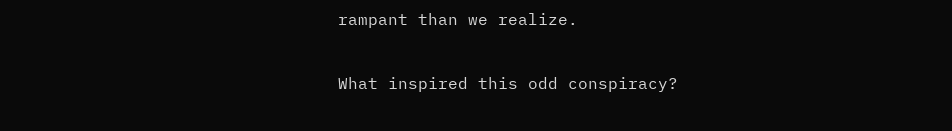rampant than we realize.

What inspired this odd conspiracy?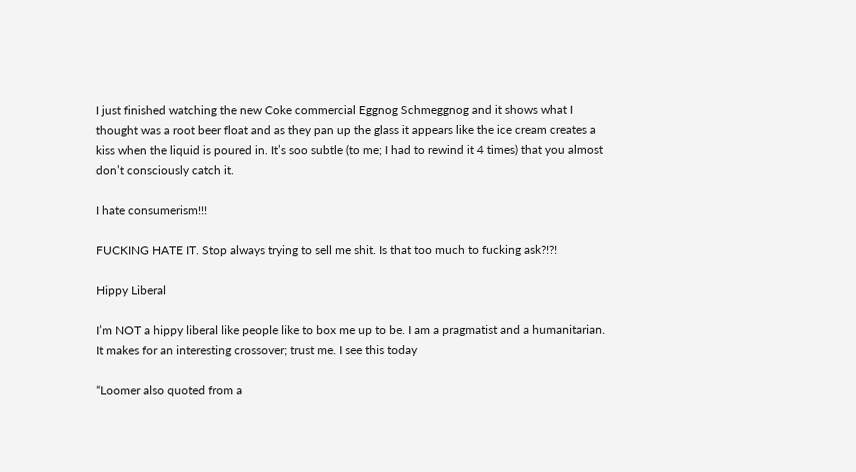I just finished watching the new Coke commercial Eggnog Schmeggnog and it shows what I thought was a root beer float and as they pan up the glass it appears like the ice cream creates a kiss when the liquid is poured in. It’s soo subtle (to me; I had to rewind it 4 times) that you almost don’t consciously catch it.

I hate consumerism!!!

FUCKING HATE IT. Stop always trying to sell me shit. Is that too much to fucking ask?!?!

Hippy Liberal

I’m NOT a hippy liberal like people like to box me up to be. I am a pragmatist and a humanitarian. It makes for an interesting crossover; trust me. I see this today

“Loomer also quoted from a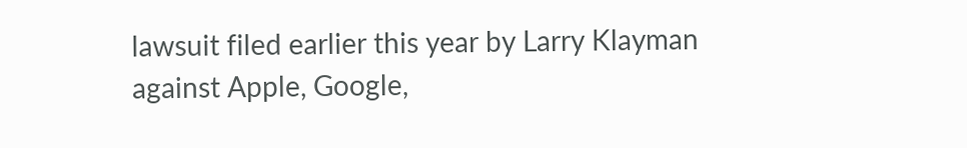lawsuit filed earlier this year by Larry Klayman against Apple, Google,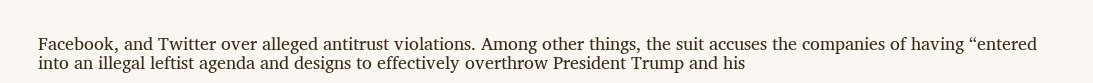Facebook, and Twitter over alleged antitrust violations. Among other things, the suit accuses the companies of having “entered into an illegal leftist agenda and designs to effectively overthrow President Trump and his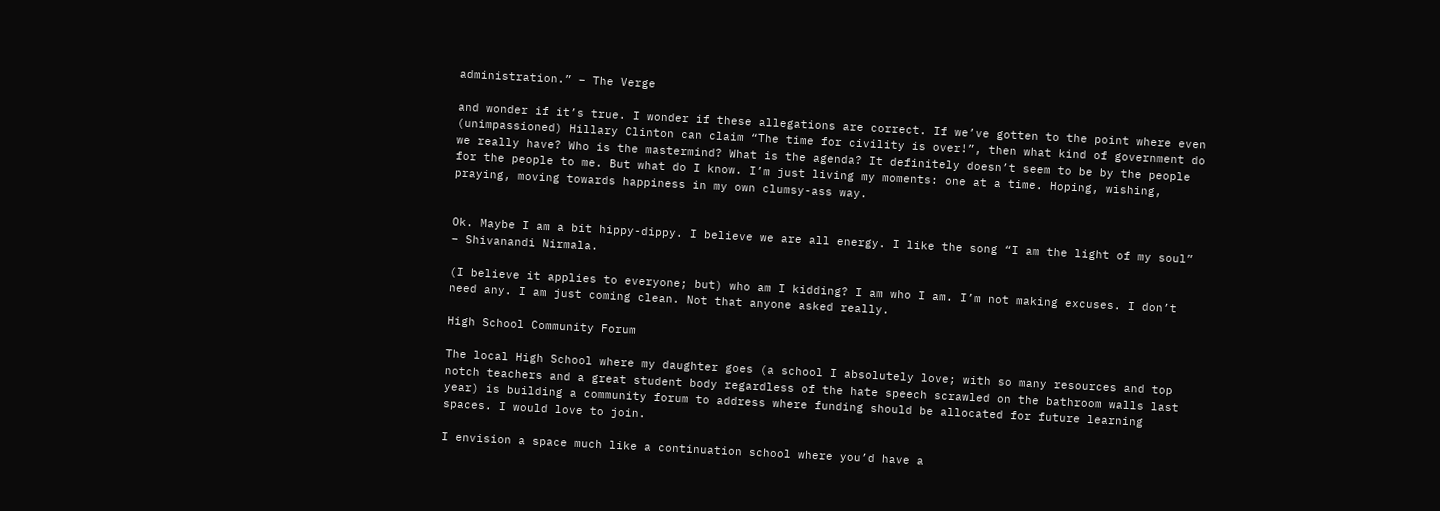administration.” – The Verge

and wonder if it’s true. I wonder if these allegations are correct. If we’ve gotten to the point where even (unimpassioned) Hillary Clinton can claim “The time for civility is over!”, then what kind of government do we really have? Who is the mastermind? What is the agenda? It definitely doesn’t seem to be by the people for the people to me. But what do I know. I’m just living my moments: one at a time. Hoping, wishing, praying, moving towards happiness in my own clumsy-ass way.


Ok. Maybe I am a bit hippy-dippy. I believe we are all energy. I like the song “I am the light of my soul” – Shivanandi Nirmala.

(I believe it applies to everyone; but) who am I kidding? I am who I am. I’m not making excuses. I don’t need any. I am just coming clean. Not that anyone asked really.

High School Community Forum

The local High School where my daughter goes (a school I absolutely love; with so many resources and top notch teachers and a great student body regardless of the hate speech scrawled on the bathroom walls last year) is building a community forum to address where funding should be allocated for future learning spaces. I would love to join.

I envision a space much like a continuation school where you’d have a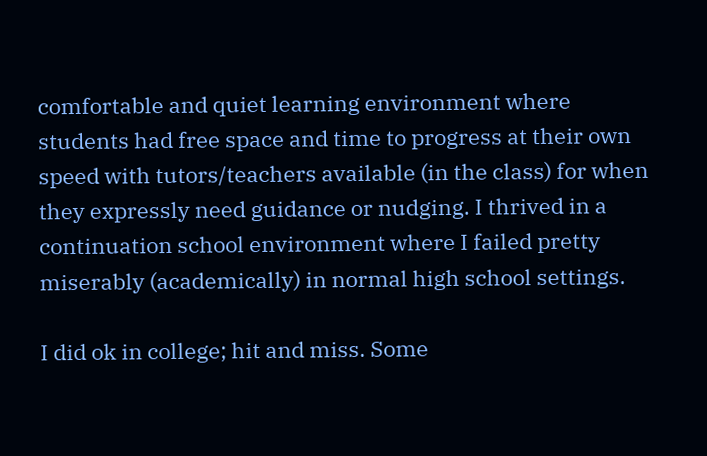comfortable and quiet learning environment where students had free space and time to progress at their own speed with tutors/teachers available (in the class) for when they expressly need guidance or nudging. I thrived in a continuation school environment where I failed pretty miserably (academically) in normal high school settings.

I did ok in college; hit and miss. Some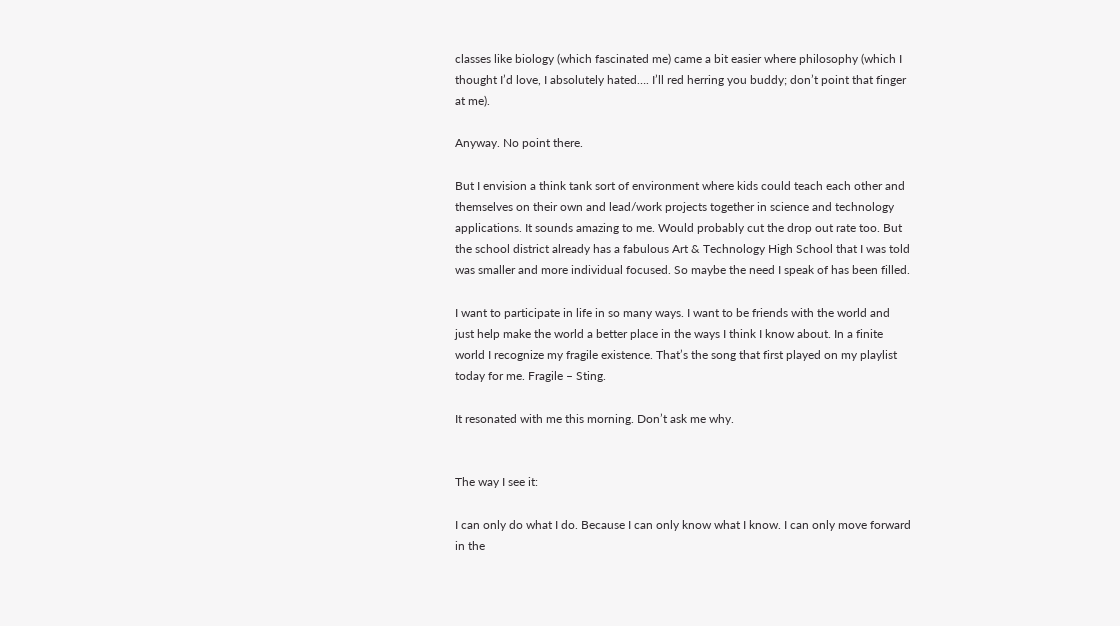classes like biology (which fascinated me) came a bit easier where philosophy (which I thought I’d love, I absolutely hated…. I’ll red herring you buddy; don’t point that finger at me).

Anyway. No point there.

But I envision a think tank sort of environment where kids could teach each other and themselves on their own and lead/work projects together in science and technology applications. It sounds amazing to me. Would probably cut the drop out rate too. But the school district already has a fabulous Art & Technology High School that I was told was smaller and more individual focused. So maybe the need I speak of has been filled.

I want to participate in life in so many ways. I want to be friends with the world and just help make the world a better place in the ways I think I know about. In a finite world I recognize my fragile existence. That’s the song that first played on my playlist today for me. Fragile – Sting.

It resonated with me this morning. Don’t ask me why.


The way I see it:

I can only do what I do. Because I can only know what I know. I can only move forward in the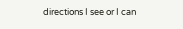directions I see or I can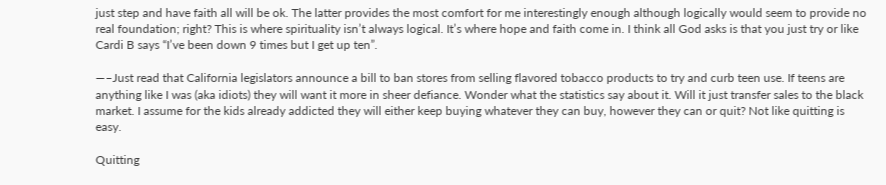just step and have faith all will be ok. The latter provides the most comfort for me interestingly enough although logically would seem to provide no real foundation; right? This is where spirituality isn’t always logical. It’s where hope and faith come in. I think all God asks is that you just try or like Cardi B says “I’ve been down 9 times but I get up ten”.

—–Just read that California legislators announce a bill to ban stores from selling flavored tobacco products to try and curb teen use. If teens are anything like I was (aka idiots) they will want it more in sheer defiance. Wonder what the statistics say about it. Will it just transfer sales to the black market. I assume for the kids already addicted they will either keep buying whatever they can buy, however they can or quit? Not like quitting is easy.

Quitting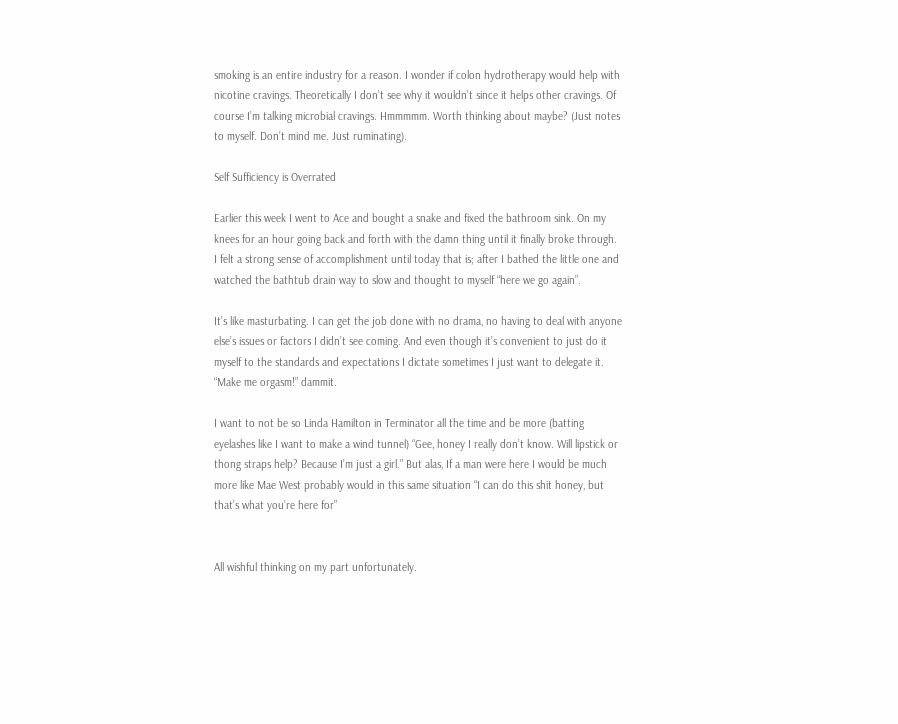smoking is an entire industry for a reason. I wonder if colon hydrotherapy would help with nicotine cravings. Theoretically I don’t see why it wouldn’t since it helps other cravings. Of course I’m talking microbial cravings. Hmmmmm. Worth thinking about maybe? (Just notes to myself. Don’t mind me. Just ruminating).

Self Sufficiency is Overrated

Earlier this week I went to Ace and bought a snake and fixed the bathroom sink. On my knees for an hour going back and forth with the damn thing until it finally broke through. I felt a strong sense of accomplishment until today that is; after I bathed the little one and watched the bathtub drain way to slow and thought to myself “here we go again”.

It’s like masturbating. I can get the job done with no drama, no having to deal with anyone else’s issues or factors I didn’t see coming. And even though it’s convenient to just do it myself to the standards and expectations I dictate sometimes I just want to delegate it. “Make me orgasm!” dammit.

I want to not be so Linda Hamilton in Terminator all the time and be more (batting eyelashes like I want to make a wind tunnel) “Gee, honey I really don’t know. Will lipstick or thong straps help? Because I’m just a girl.” But alas, If a man were here I would be much more like Mae West probably would in this same situation “I can do this shit honey, but that’s what you’re here for”


All wishful thinking on my part unfortunately.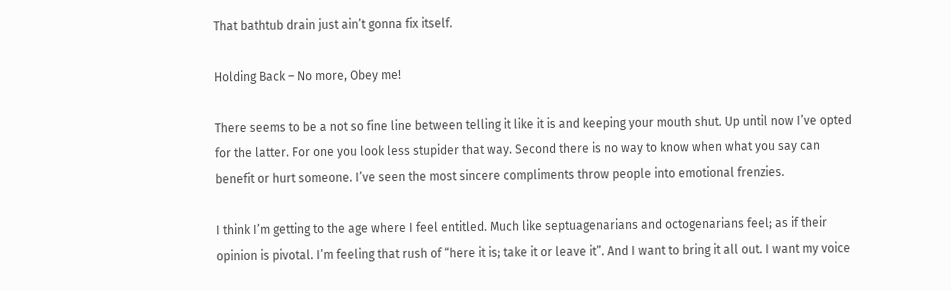That bathtub drain just ain’t gonna fix itself.

Holding Back – No more, Obey me!

There seems to be a not so fine line between telling it like it is and keeping your mouth shut. Up until now I’ve opted for the latter. For one you look less stupider that way. Second there is no way to know when what you say can benefit or hurt someone. I’ve seen the most sincere compliments throw people into emotional frenzies.

I think I’m getting to the age where I feel entitled. Much like septuagenarians and octogenarians feel; as if their opinion is pivotal. I’m feeling that rush of “here it is; take it or leave it”. And I want to bring it all out. I want my voice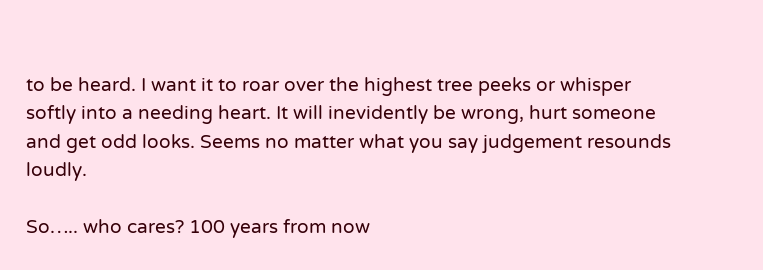to be heard. I want it to roar over the highest tree peeks or whisper softly into a needing heart. It will inevidently be wrong, hurt someone and get odd looks. Seems no matter what you say judgement resounds loudly.

So….. who cares? 100 years from now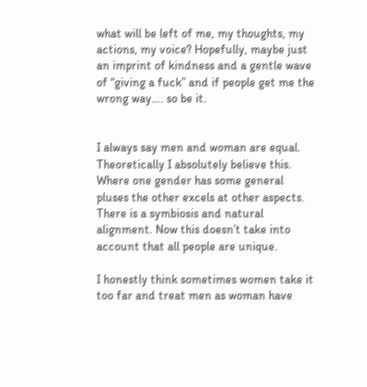what will be left of me, my thoughts, my actions, my voice? Hopefully, maybe just an imprint of kindness and a gentle wave of “giving a fuck” and if people get me the wrong way…. so be it.


I always say men and woman are equal. Theoretically I absolutely believe this. Where one gender has some general pluses the other excels at other aspects. There is a symbiosis and natural alignment. Now this doesn’t take into account that all people are unique.

I honestly think sometimes women take it too far and treat men as woman have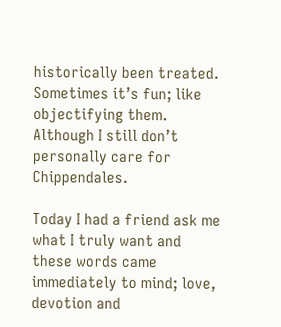historically been treated. Sometimes it’s fun; like objectifying them. Although I still don’t personally care for Chippendales.

Today I had a friend ask me what I truly want and these words came immediately to mind; love, devotion and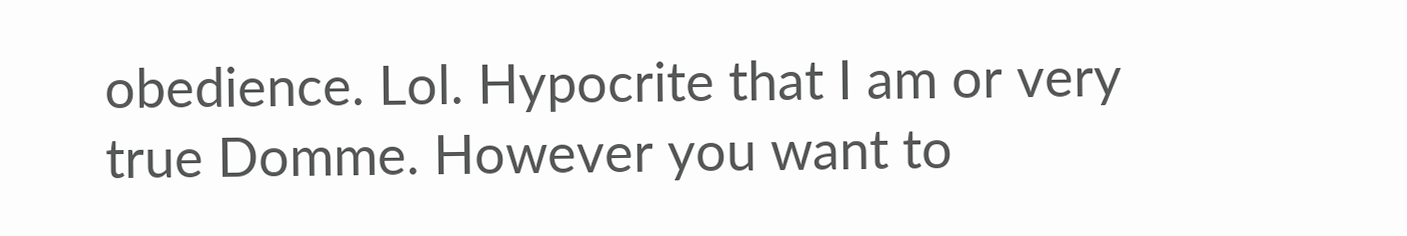obedience. Lol. Hypocrite that I am or very true Domme. However you want to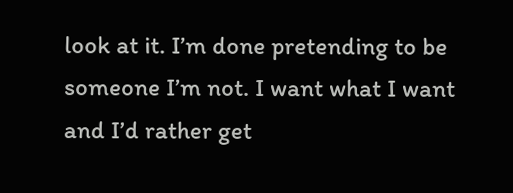look at it. I’m done pretending to be someone I’m not. I want what I want and I’d rather get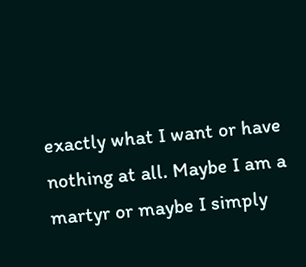exactly what I want or have nothing at all. Maybe I am a martyr or maybe I simply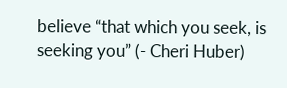believe “that which you seek, is seeking you” (- Cheri Huber)